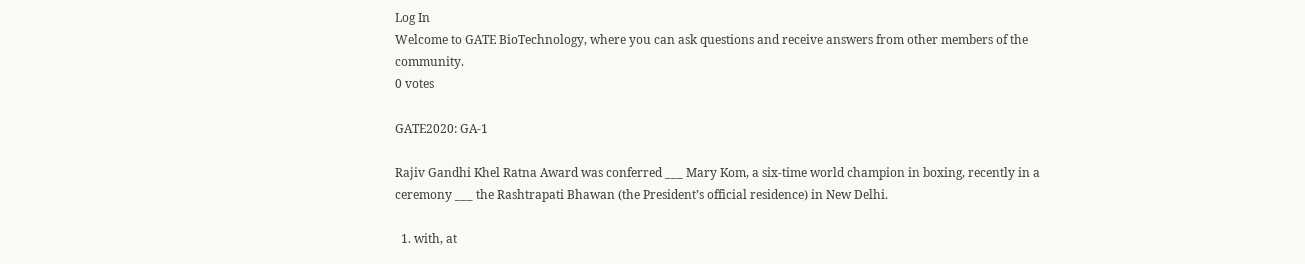Log In
Welcome to GATE BioTechnology, where you can ask questions and receive answers from other members of the community.
0 votes

GATE2020: GA-1

Rajiv Gandhi Khel Ratna Award was conferred ___ Mary Kom, a six-time world champion in boxing, recently in a ceremony ___ the Rashtrapati Bhawan (the President’s official residence) in New Delhi.

  1. with, at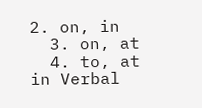2. on, in
  3. on, at
  4. to, at
in Verbal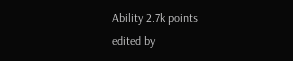Ability 2.7k points
edited by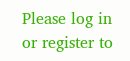Please log in or register to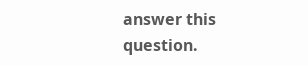answer this question.